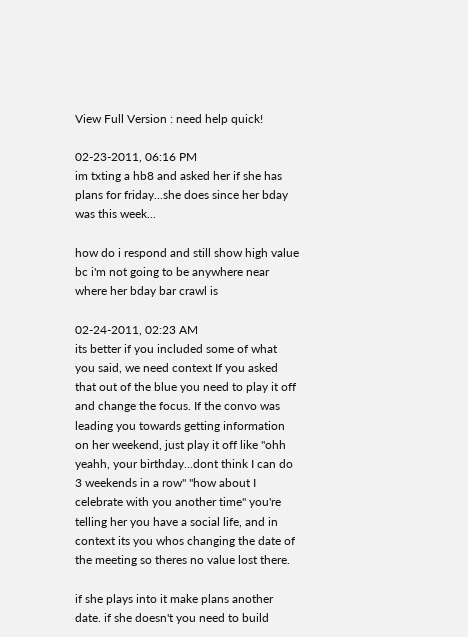View Full Version : need help quick!

02-23-2011, 06:16 PM
im txting a hb8 and asked her if she has plans for friday...she does since her bday was this week...

how do i respond and still show high value bc i'm not going to be anywhere near where her bday bar crawl is

02-24-2011, 02:23 AM
its better if you included some of what you said, we need context If you asked that out of the blue you need to play it off and change the focus. If the convo was leading you towards getting information on her weekend, just play it off like "ohh yeahh, your birthday...dont think I can do 3 weekends in a row" "how about I celebrate with you another time" you're telling her you have a social life, and in context its you whos changing the date of the meeting so theres no value lost there.

if she plays into it make plans another date. if she doesn't you need to build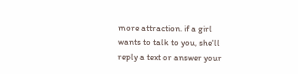more attraction. if a girl wants to talk to you, she'll reply a text or answer your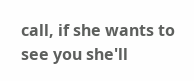call, if she wants to see you she'll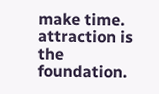make time. attraction is the foundation.